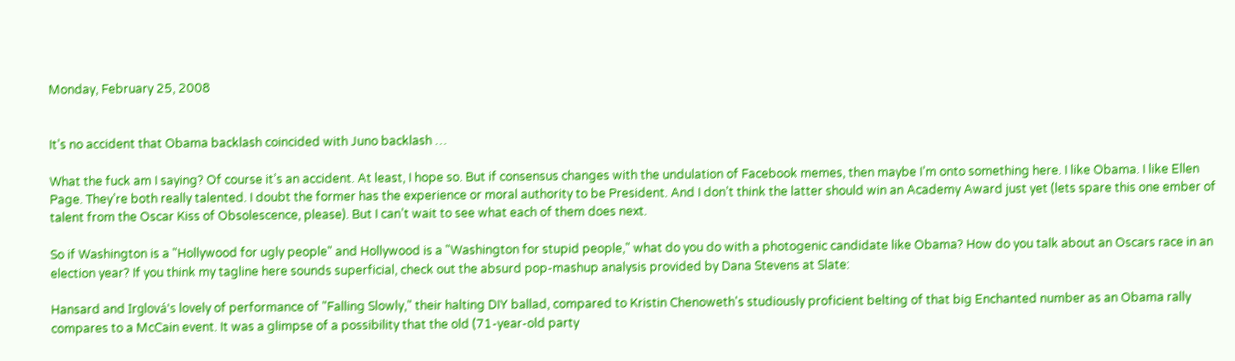Monday, February 25, 2008


It’s no accident that Obama backlash coincided with Juno backlash …

What the fuck am I saying? Of course it’s an accident. At least, I hope so. But if consensus changes with the undulation of Facebook memes, then maybe I’m onto something here. I like Obama. I like Ellen Page. They’re both really talented. I doubt the former has the experience or moral authority to be President. And I don’t think the latter should win an Academy Award just yet (lets spare this one ember of talent from the Oscar Kiss of Obsolescence, please). But I can’t wait to see what each of them does next.

So if Washington is a "Hollywood for ugly people" and Hollywood is a "Washington for stupid people," what do you do with a photogenic candidate like Obama? How do you talk about an Oscars race in an election year? If you think my tagline here sounds superficial, check out the absurd pop-mashup analysis provided by Dana Stevens at Slate:

Hansard and Irglová's lovely of performance of "Falling Slowly," their halting DIY ballad, compared to Kristin Chenoweth's studiously proficient belting of that big Enchanted number as an Obama rally compares to a McCain event. It was a glimpse of a possibility that the old (71-year-old party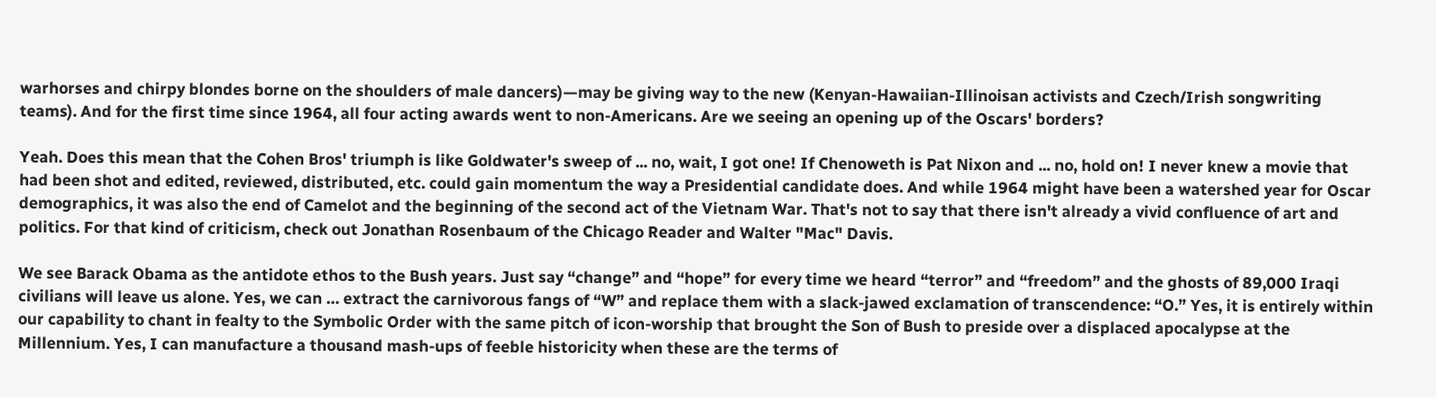warhorses and chirpy blondes borne on the shoulders of male dancers)—may be giving way to the new (Kenyan-Hawaiian-Illinoisan activists and Czech/Irish songwriting teams). And for the first time since 1964, all four acting awards went to non-Americans. Are we seeing an opening up of the Oscars' borders?

Yeah. Does this mean that the Cohen Bros' triumph is like Goldwater's sweep of ... no, wait, I got one! If Chenoweth is Pat Nixon and ... no, hold on! I never knew a movie that had been shot and edited, reviewed, distributed, etc. could gain momentum the way a Presidential candidate does. And while 1964 might have been a watershed year for Oscar demographics, it was also the end of Camelot and the beginning of the second act of the Vietnam War. That's not to say that there isn't already a vivid confluence of art and politics. For that kind of criticism, check out Jonathan Rosenbaum of the Chicago Reader and Walter "Mac" Davis.

We see Barack Obama as the antidote ethos to the Bush years. Just say “change” and “hope” for every time we heard “terror” and “freedom” and the ghosts of 89,000 Iraqi civilians will leave us alone. Yes, we can … extract the carnivorous fangs of “W” and replace them with a slack-jawed exclamation of transcendence: “O.” Yes, it is entirely within our capability to chant in fealty to the Symbolic Order with the same pitch of icon-worship that brought the Son of Bush to preside over a displaced apocalypse at the Millennium. Yes, I can manufacture a thousand mash-ups of feeble historicity when these are the terms of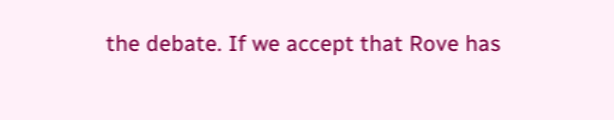the debate. If we accept that Rove has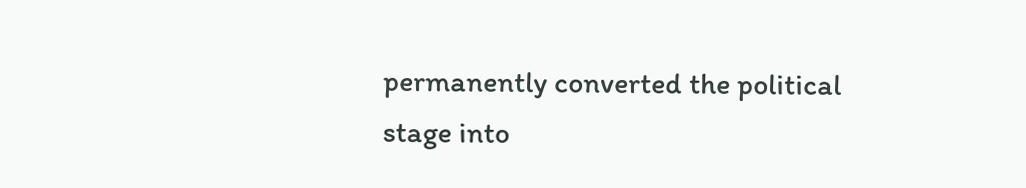permanently converted the political stage into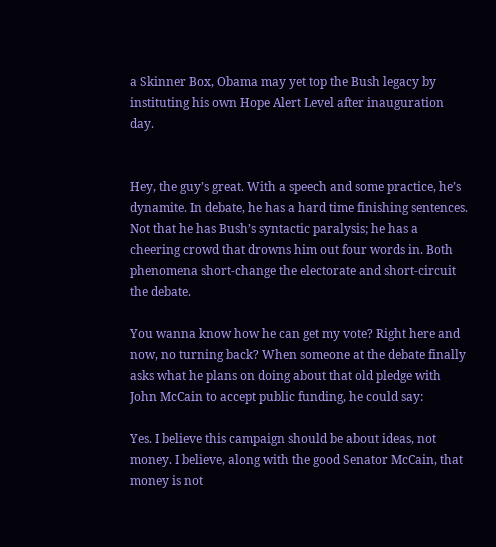a Skinner Box, Obama may yet top the Bush legacy by instituting his own Hope Alert Level after inauguration day.


Hey, the guy’s great. With a speech and some practice, he’s dynamite. In debate, he has a hard time finishing sentences. Not that he has Bush’s syntactic paralysis; he has a cheering crowd that drowns him out four words in. Both phenomena short-change the electorate and short-circuit the debate.

You wanna know how he can get my vote? Right here and now, no turning back? When someone at the debate finally asks what he plans on doing about that old pledge with John McCain to accept public funding, he could say:

Yes. I believe this campaign should be about ideas, not money. I believe, along with the good Senator McCain, that money is not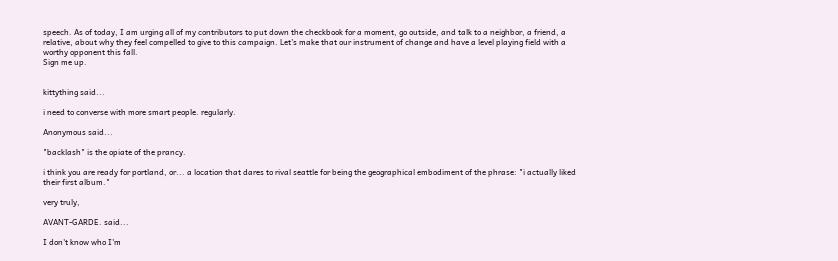speech. As of today, I am urging all of my contributors to put down the checkbook for a moment, go outside, and talk to a neighbor, a friend, a relative, about why they feel compelled to give to this campaign. Let's make that our instrument of change and have a level playing field with a worthy opponent this fall.
Sign me up.


kittything said...

i need to converse with more smart people. regularly.

Anonymous said...

"backlash" is the opiate of the prancy.

i think you are ready for portland, or... a location that dares to rival seattle for being the geographical embodiment of the phrase: "i actually liked their first album."

very truly,

AVANT-GARDE. said...

I don't know who I'm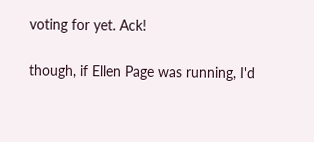voting for yet. Ack!

though, if Ellen Page was running, I'd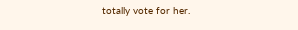totally vote for her.